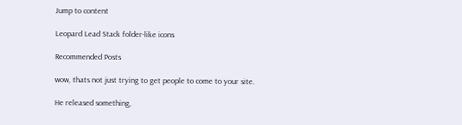Jump to content

Leopard Lead Stack folder-like icons

Recommended Posts

wow, thats not just trying to get people to come to your site.

He released something,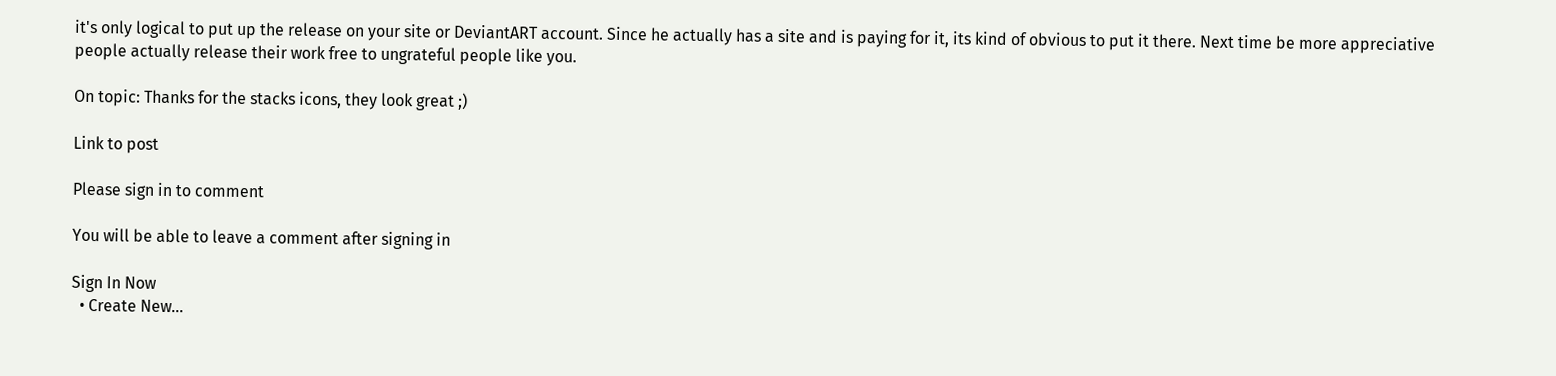it's only logical to put up the release on your site or DeviantART account. Since he actually has a site and is paying for it, its kind of obvious to put it there. Next time be more appreciative people actually release their work free to ungrateful people like you.

On topic: Thanks for the stacks icons, they look great ;)

Link to post

Please sign in to comment

You will be able to leave a comment after signing in

Sign In Now
  • Create New...